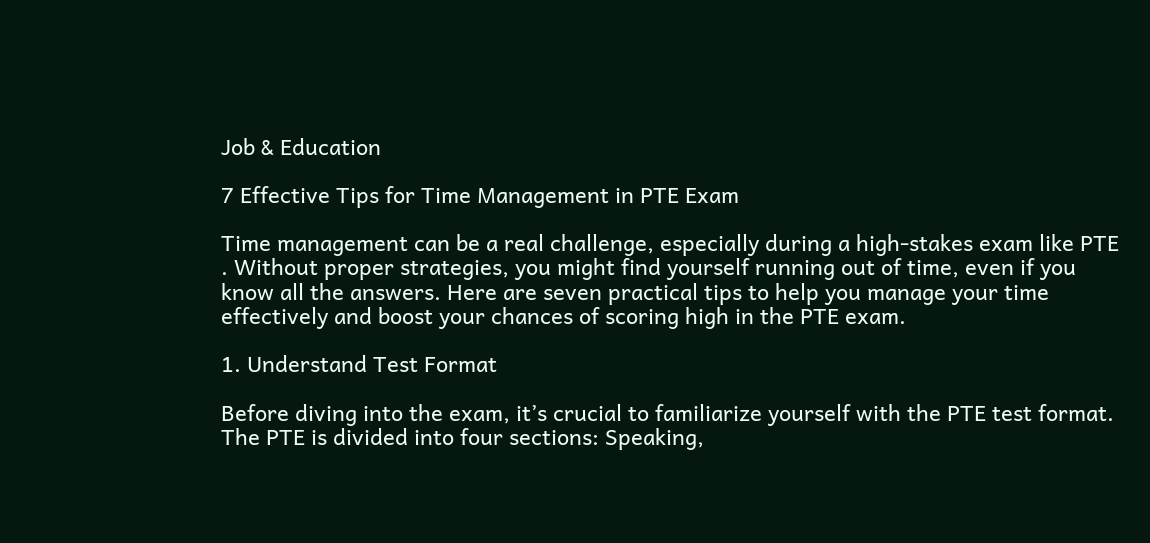Job & Education

7 Effective Tips for Time Management in PTE Exam

Time management can be a real challenge, especially during a high-stakes exam like PTE . Without proper strategies, you might find yourself running out of time, even if you know all the answers. Here are seven practical tips to help you manage your time effectively and boost your chances of scoring high in the PTE exam.

1. Understand Test Format

Before diving into the exam, it’s crucial to familiarize yourself with the PTE test format. The PTE is divided into four sections: Speaking,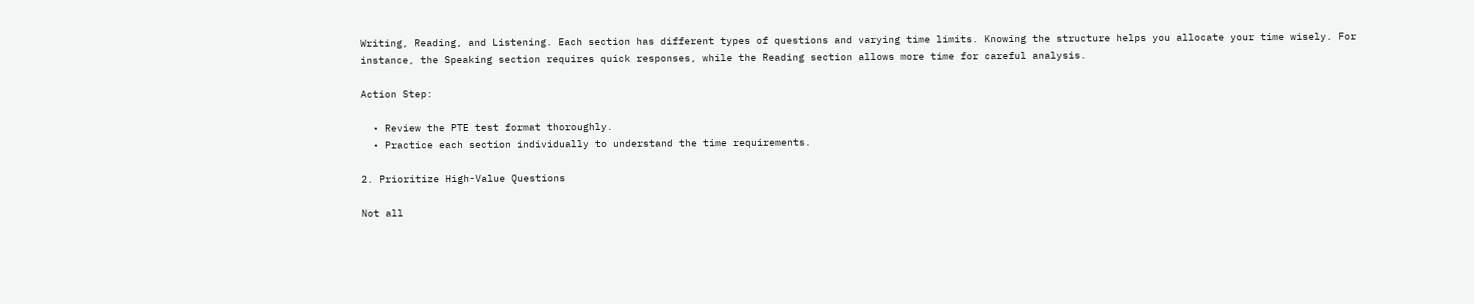Writing, Reading, and Listening. Each section has different types of questions and varying time limits. Knowing the structure helps you allocate your time wisely. For instance, the Speaking section requires quick responses, while the Reading section allows more time for careful analysis.

Action Step:

  • Review the PTE test format thoroughly.
  • Practice each section individually to understand the time requirements.

2. Prioritize High-Value Questions

Not all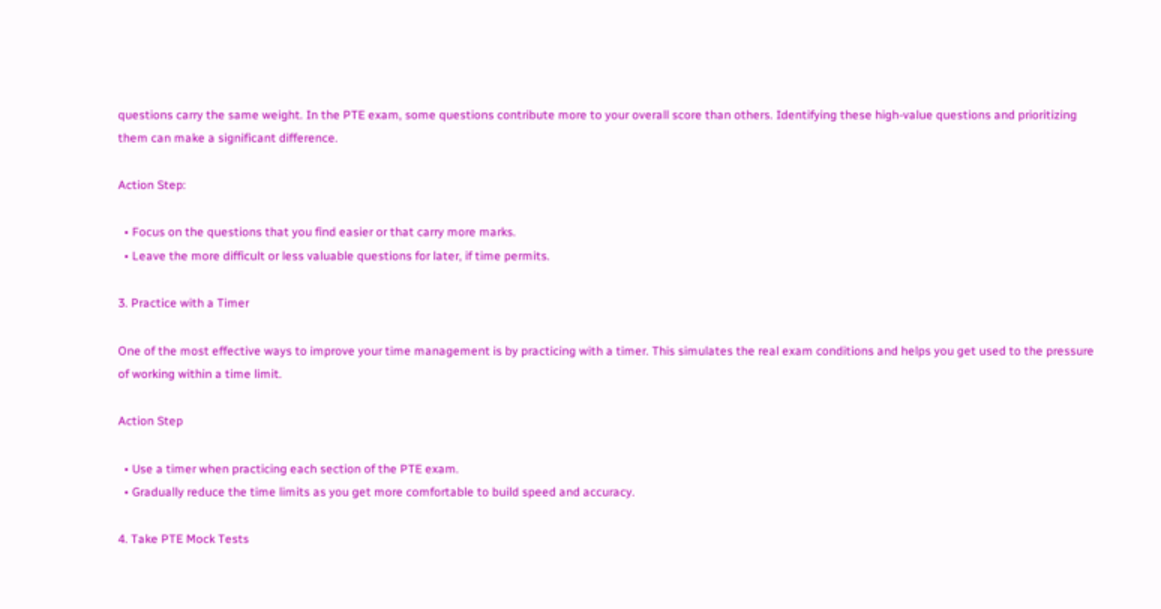questions carry the same weight. In the PTE exam, some questions contribute more to your overall score than others. Identifying these high-value questions and prioritizing them can make a significant difference.

Action Step:

  • Focus on the questions that you find easier or that carry more marks.
  • Leave the more difficult or less valuable questions for later, if time permits.

3. Practice with a Timer

One of the most effective ways to improve your time management is by practicing with a timer. This simulates the real exam conditions and helps you get used to the pressure of working within a time limit.

Action Step

  • Use a timer when practicing each section of the PTE exam.
  • Gradually reduce the time limits as you get more comfortable to build speed and accuracy.

4. Take PTE Mock Tests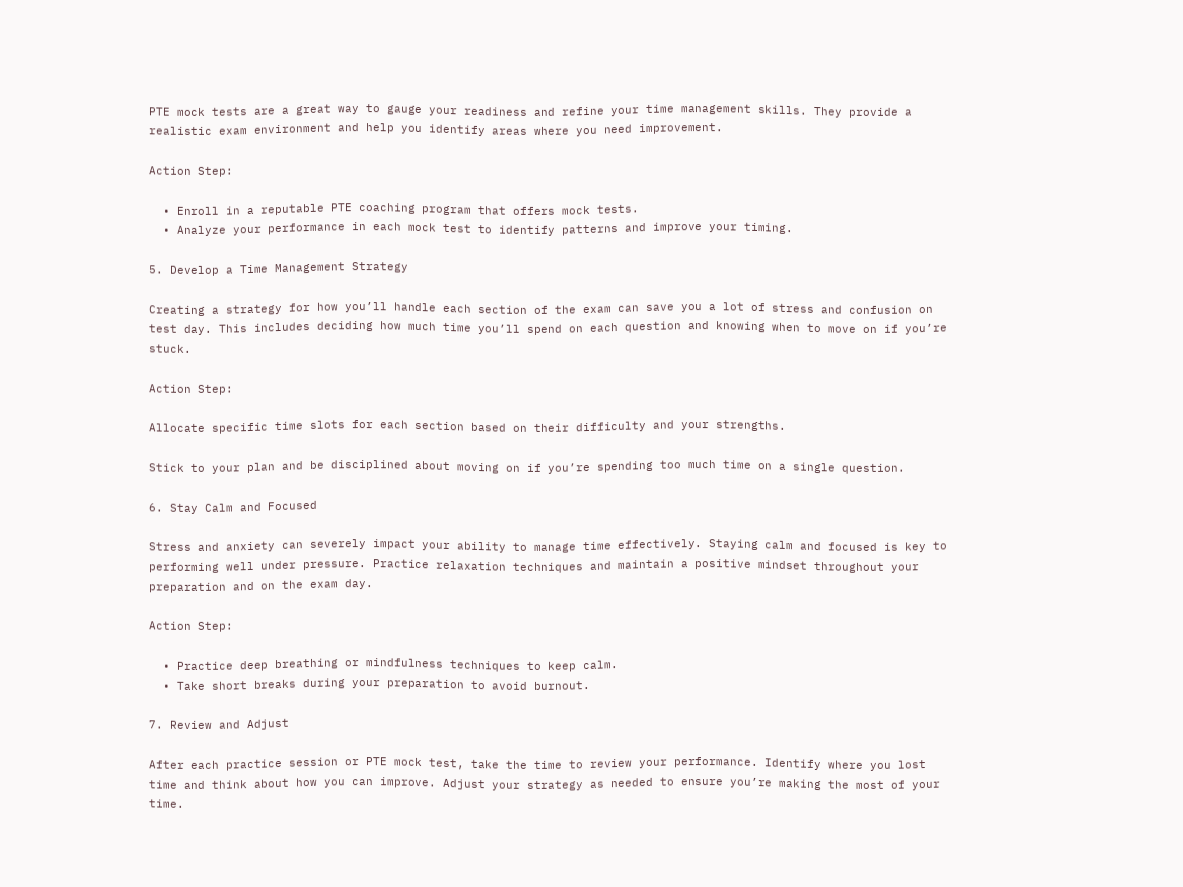PTE mock tests are a great way to gauge your readiness and refine your time management skills. They provide a realistic exam environment and help you identify areas where you need improvement.

Action Step:

  • Enroll in a reputable PTE coaching program that offers mock tests.
  • Analyze your performance in each mock test to identify patterns and improve your timing.

5. Develop a Time Management Strategy

Creating a strategy for how you’ll handle each section of the exam can save you a lot of stress and confusion on test day. This includes deciding how much time you’ll spend on each question and knowing when to move on if you’re stuck.

Action Step:

Allocate specific time slots for each section based on their difficulty and your strengths.

Stick to your plan and be disciplined about moving on if you’re spending too much time on a single question.

6. Stay Calm and Focused

Stress and anxiety can severely impact your ability to manage time effectively. Staying calm and focused is key to performing well under pressure. Practice relaxation techniques and maintain a positive mindset throughout your preparation and on the exam day.

Action Step:

  • Practice deep breathing or mindfulness techniques to keep calm.
  • Take short breaks during your preparation to avoid burnout.

7. Review and Adjust

After each practice session or PTE mock test, take the time to review your performance. Identify where you lost time and think about how you can improve. Adjust your strategy as needed to ensure you’re making the most of your time.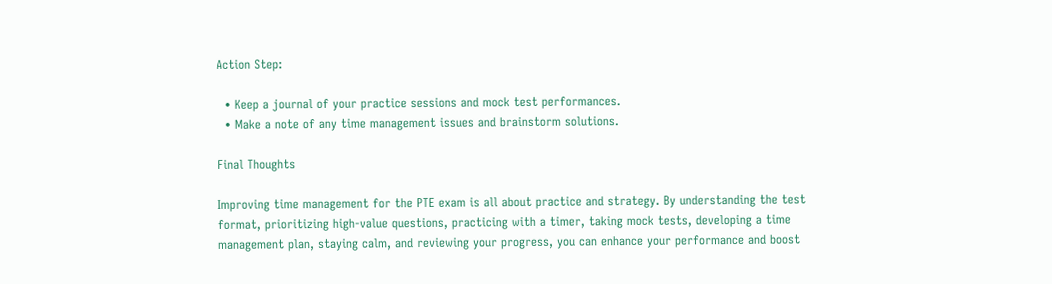Action Step:

  • Keep a journal of your practice sessions and mock test performances.
  • Make a note of any time management issues and brainstorm solutions.

Final Thoughts

Improving time management for the PTE exam is all about practice and strategy. By understanding the test format, prioritizing high-value questions, practicing with a timer, taking mock tests, developing a time management plan, staying calm, and reviewing your progress, you can enhance your performance and boost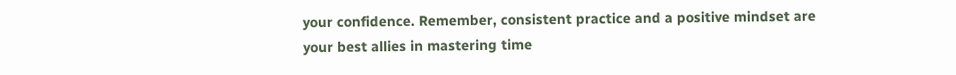your confidence. Remember, consistent practice and a positive mindset are your best allies in mastering time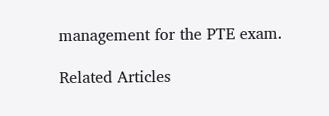management for the PTE exam.

Related Articles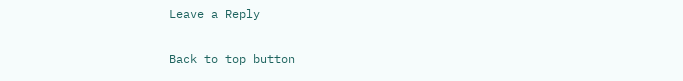Leave a Reply

Back to top button